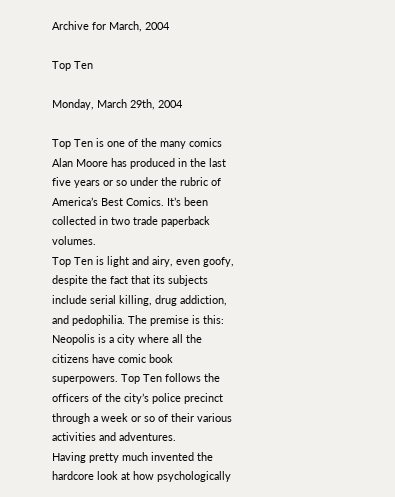Archive for March, 2004

Top Ten

Monday, March 29th, 2004

Top Ten is one of the many comics Alan Moore has produced in the last five years or so under the rubric of America’s Best Comics. It’s been collected in two trade paperback volumes.
Top Ten is light and airy, even goofy, despite the fact that its subjects include serial killing, drug addiction, and pedophilia. The premise is this: Neopolis is a city where all the citizens have comic book superpowers. Top Ten follows the officers of the city’s police precinct through a week or so of their various activities and adventures.
Having pretty much invented the hardcore look at how psychologically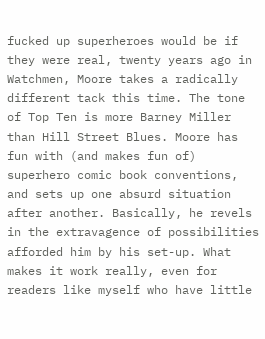fucked up superheroes would be if they were real, twenty years ago in Watchmen, Moore takes a radically different tack this time. The tone of Top Ten is more Barney Miller than Hill Street Blues. Moore has fun with (and makes fun of) superhero comic book conventions, and sets up one absurd situation after another. Basically, he revels in the extravagence of possibilities afforded him by his set-up. What makes it work really, even for readers like myself who have little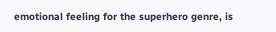emotional feeling for the superhero genre, is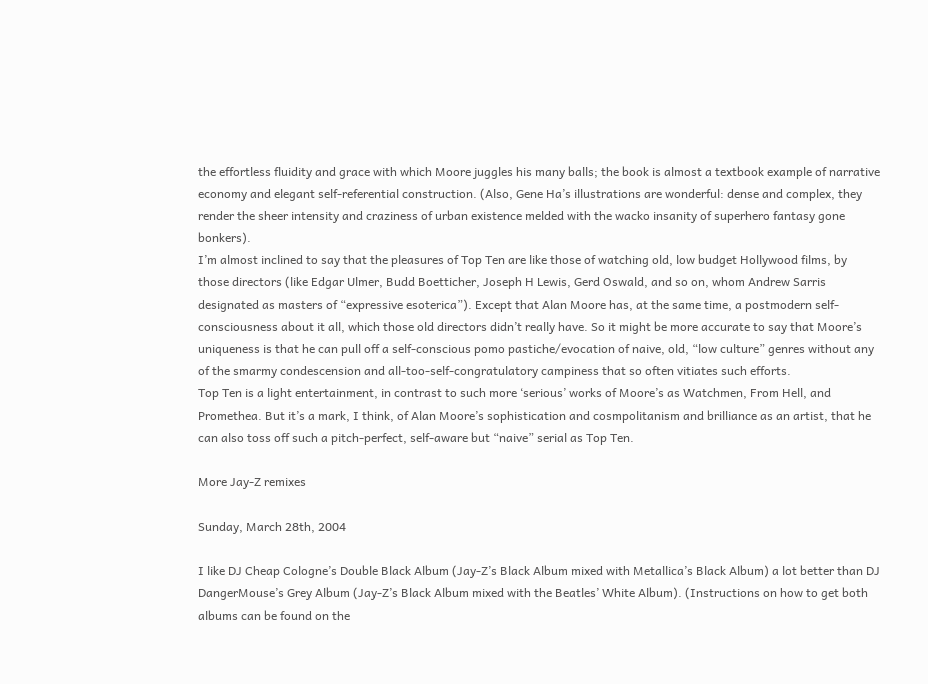the effortless fluidity and grace with which Moore juggles his many balls; the book is almost a textbook example of narrative economy and elegant self-referential construction. (Also, Gene Ha’s illustrations are wonderful: dense and complex, they render the sheer intensity and craziness of urban existence melded with the wacko insanity of superhero fantasy gone bonkers).
I’m almost inclined to say that the pleasures of Top Ten are like those of watching old, low budget Hollywood films, by those directors (like Edgar Ulmer, Budd Boetticher, Joseph H Lewis, Gerd Oswald, and so on, whom Andrew Sarris designated as masters of “expressive esoterica”). Except that Alan Moore has, at the same time, a postmodern self-consciousness about it all, which those old directors didn’t really have. So it might be more accurate to say that Moore’s uniqueness is that he can pull off a self-conscious pomo pastiche/evocation of naive, old, “low culture” genres without any of the smarmy condescension and all-too-self-congratulatory campiness that so often vitiates such efforts.
Top Ten is a light entertainment, in contrast to such more ‘serious’ works of Moore’s as Watchmen, From Hell, and Promethea. But it’s a mark, I think, of Alan Moore’s sophistication and cosmpolitanism and brilliance as an artist, that he can also toss off such a pitch-perfect, self-aware but “naive” serial as Top Ten.

More Jay-Z remixes

Sunday, March 28th, 2004

I like DJ Cheap Cologne’s Double Black Album (Jay-Z’s Black Album mixed with Metallica’s Black Album) a lot better than DJ DangerMouse’s Grey Album (Jay-Z’s Black Album mixed with the Beatles’ White Album). (Instructions on how to get both albums can be found on the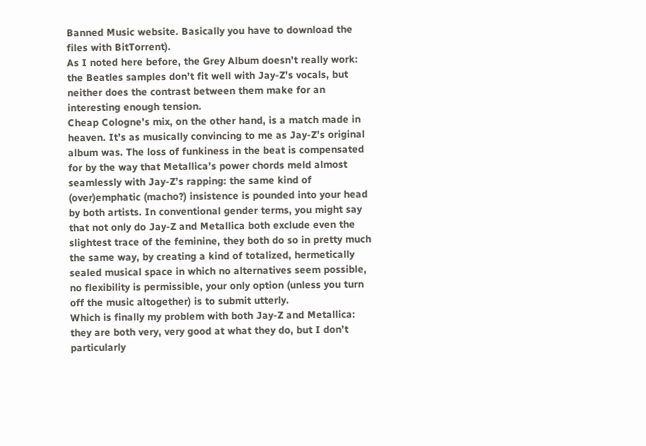Banned Music website. Basically you have to download the files with BitTorrent).
As I noted here before, the Grey Album doesn’t really work: the Beatles samples don’t fit well with Jay-Z’s vocals, but neither does the contrast between them make for an interesting enough tension.
Cheap Cologne’s mix, on the other hand, is a match made in heaven. It’s as musically convincing to me as Jay-Z’s original album was. The loss of funkiness in the beat is compensated for by the way that Metallica’s power chords meld almost seamlessly with Jay-Z’s rapping: the same kind of (over)emphatic (macho?) insistence is pounded into your head by both artists. In conventional gender terms, you might say that not only do Jay-Z and Metallica both exclude even the slightest trace of the feminine, they both do so in pretty much the same way, by creating a kind of totalized, hermetically sealed musical space in which no alternatives seem possible, no flexibility is permissible, your only option (unless you turn off the music altogether) is to submit utterly.
Which is finally my problem with both Jay-Z and Metallica: they are both very, very good at what they do, but I don’t particularly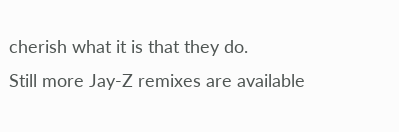cherish what it is that they do.
Still more Jay-Z remixes are available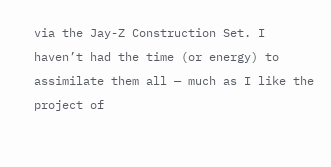via the Jay-Z Construction Set. I haven’t had the time (or energy) to assimilate them all — much as I like the project of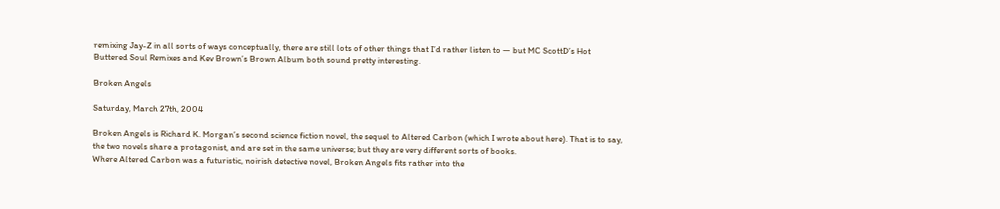remixing Jay-Z in all sorts of ways conceptually, there are still lots of other things that I’d rather listen to — but MC ScottD’s Hot Buttered Soul Remixes and Kev Brown’s Brown Album both sound pretty interesting.

Broken Angels

Saturday, March 27th, 2004

Broken Angels is Richard K. Morgan’s second science fiction novel, the sequel to Altered Carbon (which I wrote about here). That is to say, the two novels share a protagonist, and are set in the same universe; but they are very different sorts of books.
Where Altered Carbon was a futuristic, noirish detective novel, Broken Angels fits rather into the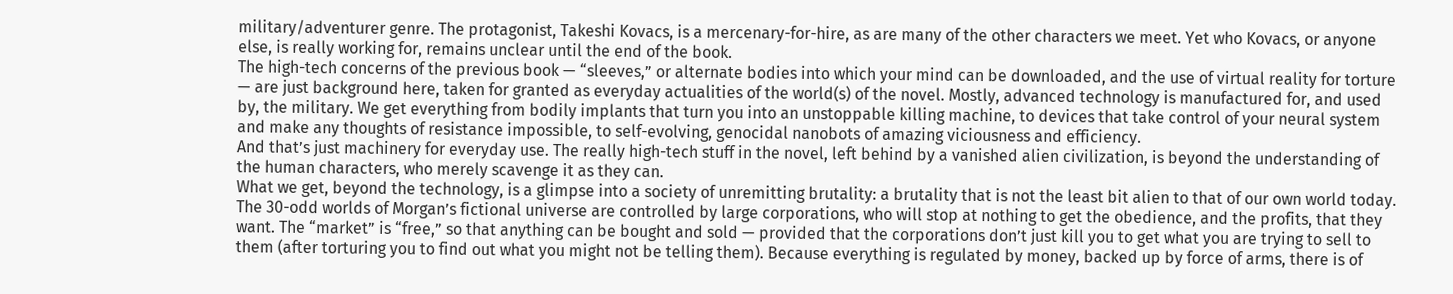military/adventurer genre. The protagonist, Takeshi Kovacs, is a mercenary-for-hire, as are many of the other characters we meet. Yet who Kovacs, or anyone else, is really working for, remains unclear until the end of the book.
The high-tech concerns of the previous book — “sleeves,” or alternate bodies into which your mind can be downloaded, and the use of virtual reality for torture — are just background here, taken for granted as everyday actualities of the world(s) of the novel. Mostly, advanced technology is manufactured for, and used by, the military. We get everything from bodily implants that turn you into an unstoppable killing machine, to devices that take control of your neural system and make any thoughts of resistance impossible, to self-evolving, genocidal nanobots of amazing viciousness and efficiency.
And that’s just machinery for everyday use. The really high-tech stuff in the novel, left behind by a vanished alien civilization, is beyond the understanding of the human characters, who merely scavenge it as they can.
What we get, beyond the technology, is a glimpse into a society of unremitting brutality: a brutality that is not the least bit alien to that of our own world today. The 30-odd worlds of Morgan’s fictional universe are controlled by large corporations, who will stop at nothing to get the obedience, and the profits, that they want. The “market” is “free,” so that anything can be bought and sold — provided that the corporations don’t just kill you to get what you are trying to sell to them (after torturing you to find out what you might not be telling them). Because everything is regulated by money, backed up by force of arms, there is of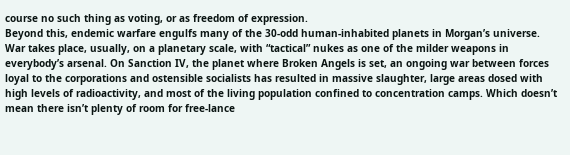course no such thing as voting, or as freedom of expression.
Beyond this, endemic warfare engulfs many of the 30-odd human-inhabited planets in Morgan’s universe. War takes place, usually, on a planetary scale, with “tactical” nukes as one of the milder weapons in everybody’s arsenal. On Sanction IV, the planet where Broken Angels is set, an ongoing war between forces loyal to the corporations and ostensible socialists has resulted in massive slaughter, large areas dosed with high levels of radioactivity, and most of the living population confined to concentration camps. Which doesn’t mean there isn’t plenty of room for free-lance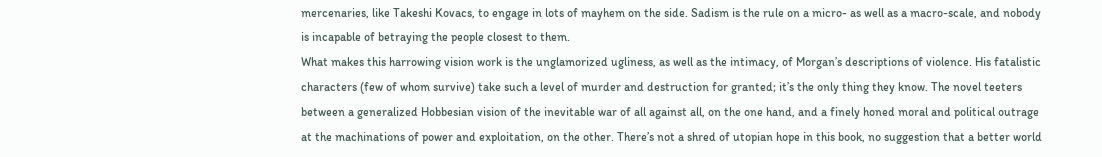mercenaries, like Takeshi Kovacs, to engage in lots of mayhem on the side. Sadism is the rule on a micro- as well as a macro-scale, and nobody is incapable of betraying the people closest to them.
What makes this harrowing vision work is the unglamorized ugliness, as well as the intimacy, of Morgan’s descriptions of violence. His fatalistic characters (few of whom survive) take such a level of murder and destruction for granted; it’s the only thing they know. The novel teeters between a generalized Hobbesian vision of the inevitable war of all against all, on the one hand, and a finely honed moral and political outrage at the machinations of power and exploitation, on the other. There’s not a shred of utopian hope in this book, no suggestion that a better world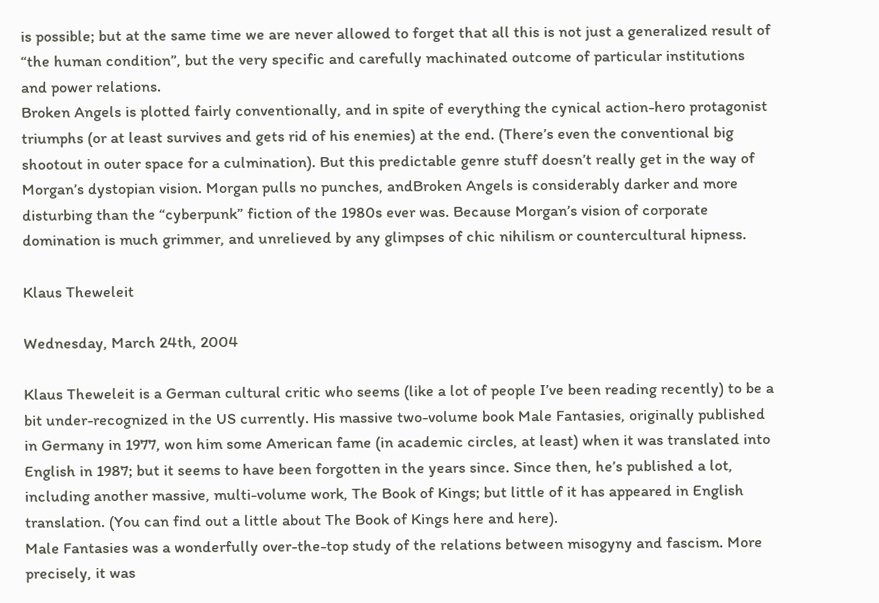is possible; but at the same time we are never allowed to forget that all this is not just a generalized result of “the human condition”, but the very specific and carefully machinated outcome of particular institutions and power relations.
Broken Angels is plotted fairly conventionally, and in spite of everything the cynical action-hero protagonist triumphs (or at least survives and gets rid of his enemies) at the end. (There’s even the conventional big shootout in outer space for a culmination). But this predictable genre stuff doesn’t really get in the way of Morgan’s dystopian vision. Morgan pulls no punches, andBroken Angels is considerably darker and more disturbing than the “cyberpunk” fiction of the 1980s ever was. Because Morgan’s vision of corporate domination is much grimmer, and unrelieved by any glimpses of chic nihilism or countercultural hipness.

Klaus Theweleit

Wednesday, March 24th, 2004

Klaus Theweleit is a German cultural critic who seems (like a lot of people I’ve been reading recently) to be a bit under-recognized in the US currently. His massive two-volume book Male Fantasies, originally published in Germany in 1977, won him some American fame (in academic circles, at least) when it was translated into English in 1987; but it seems to have been forgotten in the years since. Since then, he’s published a lot, including another massive, multi-volume work, The Book of Kings; but little of it has appeared in English translation. (You can find out a little about The Book of Kings here and here).
Male Fantasies was a wonderfully over-the-top study of the relations between misogyny and fascism. More precisely, it was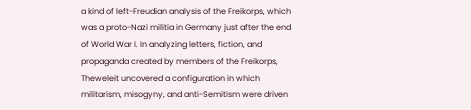a kind of left-Freudian analysis of the Freikorps, which was a proto-Nazi militia in Germany just after the end of World War I. In analyzing letters, fiction, and propaganda created by members of the Freikorps, Theweleit uncovered a configuration in which militarism, misogyny, and anti-Semitism were driven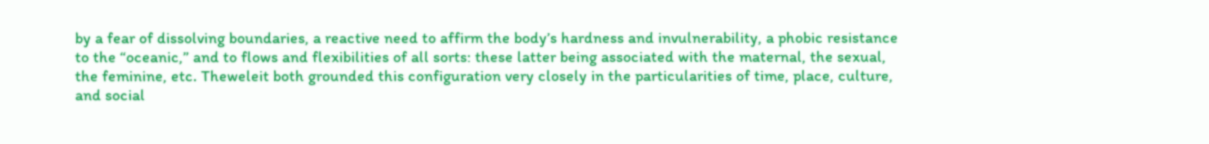by a fear of dissolving boundaries, a reactive need to affirm the body’s hardness and invulnerability, a phobic resistance to the “oceanic,” and to flows and flexibilities of all sorts: these latter being associated with the maternal, the sexual, the feminine, etc. Theweleit both grounded this configuration very closely in the particularities of time, place, culture, and social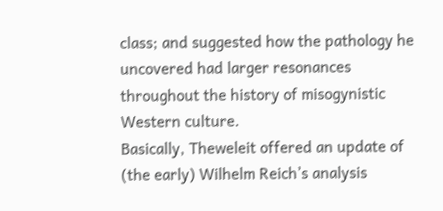class; and suggested how the pathology he uncovered had larger resonances throughout the history of misogynistic Western culture.
Basically, Theweleit offered an update of (the early) Wilhelm Reich’s analysis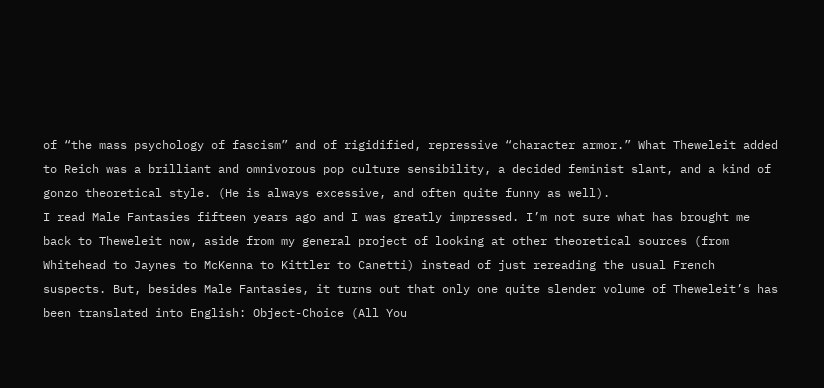of “the mass psychology of fascism” and of rigidified, repressive “character armor.” What Theweleit added to Reich was a brilliant and omnivorous pop culture sensibility, a decided feminist slant, and a kind of gonzo theoretical style. (He is always excessive, and often quite funny as well).
I read Male Fantasies fifteen years ago and I was greatly impressed. I’m not sure what has brought me back to Theweleit now, aside from my general project of looking at other theoretical sources (from Whitehead to Jaynes to McKenna to Kittler to Canetti) instead of just rereading the usual French suspects. But, besides Male Fantasies, it turns out that only one quite slender volume of Theweleit’s has been translated into English: Object-Choice (All You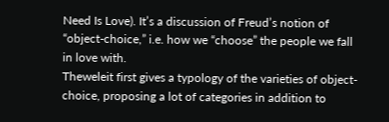Need Is Love). It’s a discussion of Freud’s notion of “object-choice,” i.e. how we “choose” the people we fall in love with.
Theweleit first gives a typology of the varieties of object-choice, proposing a lot of categories in addition to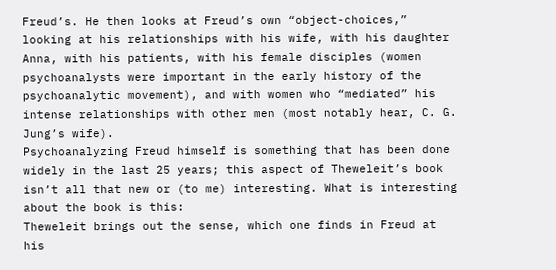Freud’s. He then looks at Freud’s own “object-choices,” looking at his relationships with his wife, with his daughter Anna, with his patients, with his female disciples (women psychoanalysts were important in the early history of the psychoanalytic movement), and with women who “mediated” his intense relationships with other men (most notably hear, C. G. Jung’s wife).
Psychoanalyzing Freud himself is something that has been done widely in the last 25 years; this aspect of Theweleit’s book isn’t all that new or (to me) interesting. What is interesting about the book is this:
Theweleit brings out the sense, which one finds in Freud at his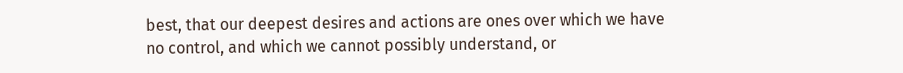best, that our deepest desires and actions are ones over which we have no control, and which we cannot possibly understand, or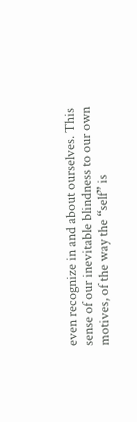even recognize in and about ourselves. This sense of our inevitable blindness to our own motives, of the way the “self” is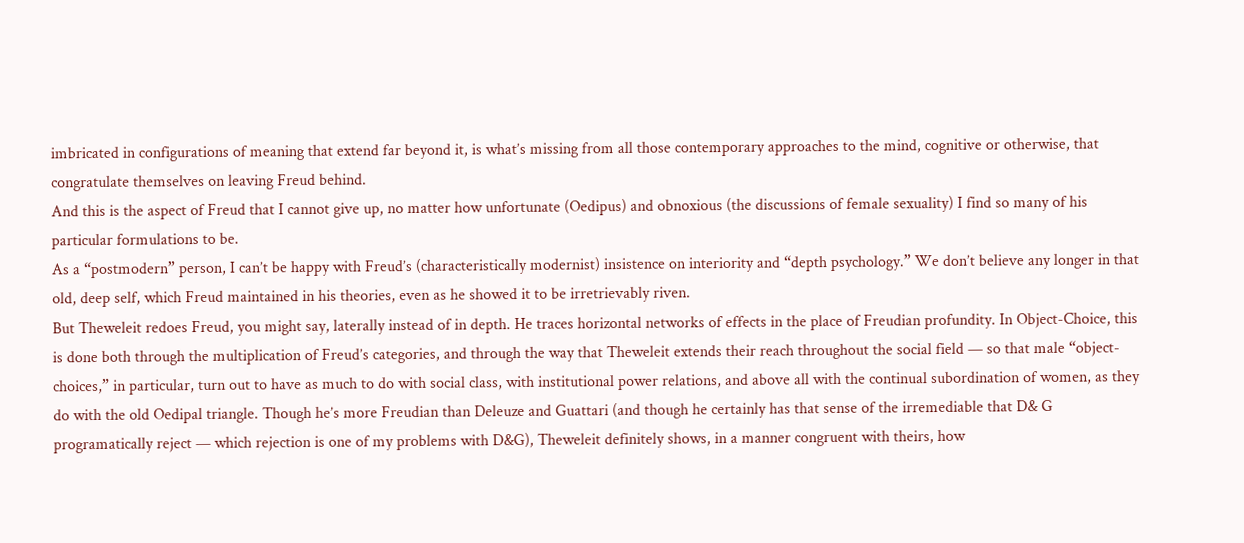imbricated in configurations of meaning that extend far beyond it, is what’s missing from all those contemporary approaches to the mind, cognitive or otherwise, that congratulate themselves on leaving Freud behind.
And this is the aspect of Freud that I cannot give up, no matter how unfortunate (Oedipus) and obnoxious (the discussions of female sexuality) I find so many of his particular formulations to be.
As a “postmodern” person, I can’t be happy with Freud’s (characteristically modernist) insistence on interiority and “depth psychology.” We don’t believe any longer in that old, deep self, which Freud maintained in his theories, even as he showed it to be irretrievably riven.
But Theweleit redoes Freud, you might say, laterally instead of in depth. He traces horizontal networks of effects in the place of Freudian profundity. In Object-Choice, this is done both through the multiplication of Freud’s categories, and through the way that Theweleit extends their reach throughout the social field — so that male “object-choices,” in particular, turn out to have as much to do with social class, with institutional power relations, and above all with the continual subordination of women, as they do with the old Oedipal triangle. Though he’s more Freudian than Deleuze and Guattari (and though he certainly has that sense of the irremediable that D& G programatically reject — which rejection is one of my problems with D&G), Theweleit definitely shows, in a manner congruent with theirs, how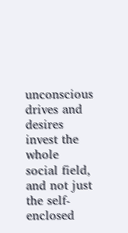unconscious drives and desires invest the whole social field, and not just the self-enclosed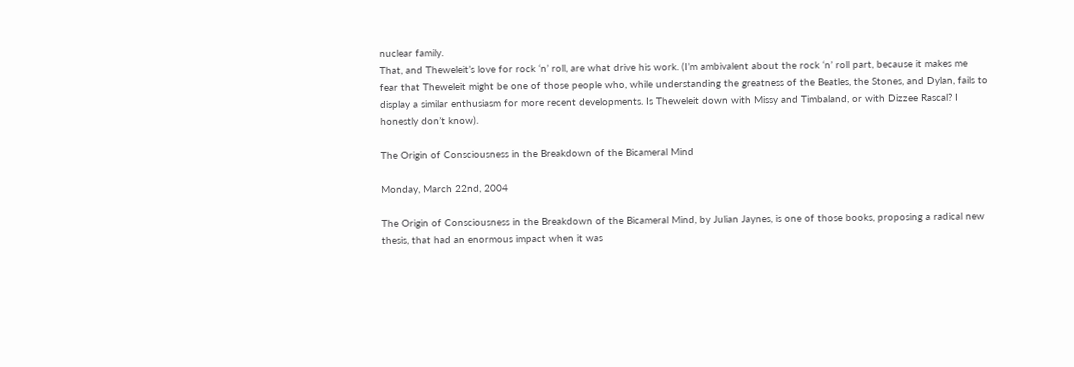nuclear family.
That, and Theweleit’s love for rock ‘n’ roll, are what drive his work. (I’m ambivalent about the rock ‘n’ roll part, because it makes me fear that Theweleit might be one of those people who, while understanding the greatness of the Beatles, the Stones, and Dylan, fails to display a similar enthusiasm for more recent developments. Is Theweleit down with Missy and Timbaland, or with Dizzee Rascal? I honestly don’t know).

The Origin of Consciousness in the Breakdown of the Bicameral Mind

Monday, March 22nd, 2004

The Origin of Consciousness in the Breakdown of the Bicameral Mind, by Julian Jaynes, is one of those books, proposing a radical new thesis, that had an enormous impact when it was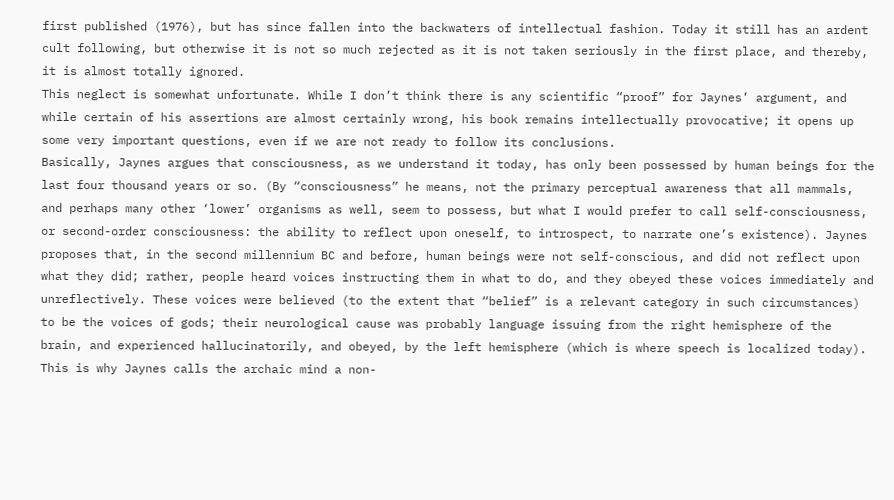first published (1976), but has since fallen into the backwaters of intellectual fashion. Today it still has an ardent cult following, but otherwise it is not so much rejected as it is not taken seriously in the first place, and thereby, it is almost totally ignored.
This neglect is somewhat unfortunate. While I don’t think there is any scientific “proof” for Jaynes’ argument, and while certain of his assertions are almost certainly wrong, his book remains intellectually provocative; it opens up some very important questions, even if we are not ready to follow its conclusions.
Basically, Jaynes argues that consciousness, as we understand it today, has only been possessed by human beings for the last four thousand years or so. (By “consciousness” he means, not the primary perceptual awareness that all mammals, and perhaps many other ‘lower’ organisms as well, seem to possess, but what I would prefer to call self-consciousness, or second-order consciousness: the ability to reflect upon oneself, to introspect, to narrate one’s existence). Jaynes proposes that, in the second millennium BC and before, human beings were not self-conscious, and did not reflect upon what they did; rather, people heard voices instructing them in what to do, and they obeyed these voices immediately and unreflectively. These voices were believed (to the extent that “belief” is a relevant category in such circumstances) to be the voices of gods; their neurological cause was probably language issuing from the right hemisphere of the brain, and experienced hallucinatorily, and obeyed, by the left hemisphere (which is where speech is localized today).
This is why Jaynes calls the archaic mind a non-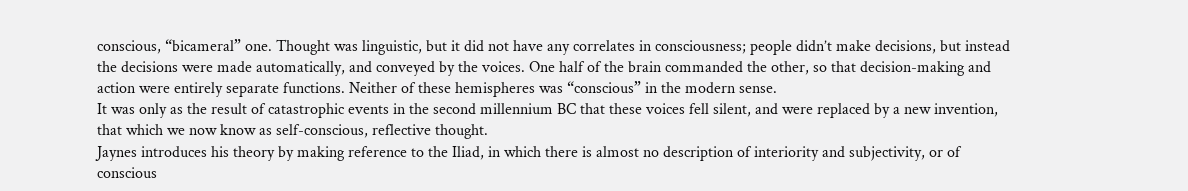conscious, “bicameral” one. Thought was linguistic, but it did not have any correlates in consciousness; people didn’t make decisions, but instead the decisions were made automatically, and conveyed by the voices. One half of the brain commanded the other, so that decision-making and action were entirely separate functions. Neither of these hemispheres was “conscious” in the modern sense.
It was only as the result of catastrophic events in the second millennium BC that these voices fell silent, and were replaced by a new invention, that which we now know as self-conscious, reflective thought.
Jaynes introduces his theory by making reference to the Iliad, in which there is almost no description of interiority and subjectivity, or of conscious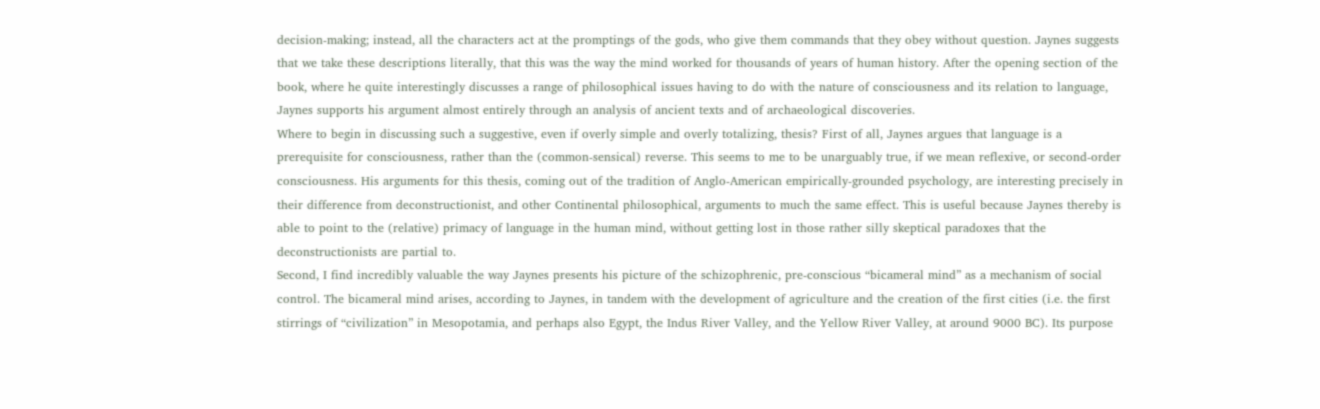decision-making; instead, all the characters act at the promptings of the gods, who give them commands that they obey without question. Jaynes suggests that we take these descriptions literally, that this was the way the mind worked for thousands of years of human history. After the opening section of the book, where he quite interestingly discusses a range of philosophical issues having to do with the nature of consciousness and its relation to language, Jaynes supports his argument almost entirely through an analysis of ancient texts and of archaeological discoveries.
Where to begin in discussing such a suggestive, even if overly simple and overly totalizing, thesis? First of all, Jaynes argues that language is a prerequisite for consciousness, rather than the (common-sensical) reverse. This seems to me to be unarguably true, if we mean reflexive, or second-order consciousness. His arguments for this thesis, coming out of the tradition of Anglo-American empirically-grounded psychology, are interesting precisely in their difference from deconstructionist, and other Continental philosophical, arguments to much the same effect. This is useful because Jaynes thereby is able to point to the (relative) primacy of language in the human mind, without getting lost in those rather silly skeptical paradoxes that the deconstructionists are partial to.
Second, I find incredibly valuable the way Jaynes presents his picture of the schizophrenic, pre-conscious “bicameral mind” as a mechanism of social control. The bicameral mind arises, according to Jaynes, in tandem with the development of agriculture and the creation of the first cities (i.e. the first stirrings of “civilization” in Mesopotamia, and perhaps also Egypt, the Indus River Valley, and the Yellow River Valley, at around 9000 BC). Its purpose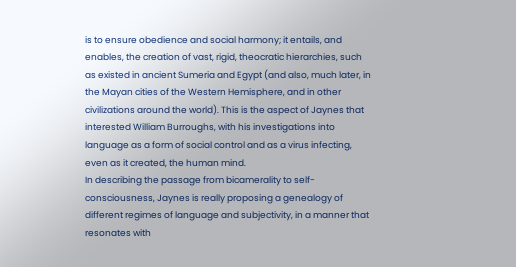is to ensure obedience and social harmony; it entails, and enables, the creation of vast, rigid, theocratic hierarchies, such as existed in ancient Sumeria and Egypt (and also, much later, in the Mayan cities of the Western Hemisphere, and in other civilizations around the world). This is the aspect of Jaynes that interested William Burroughs, with his investigations into language as a form of social control and as a virus infecting, even as it created, the human mind.
In describing the passage from bicamerality to self-consciousness, Jaynes is really proposing a genealogy of different regimes of language and subjectivity, in a manner that resonates with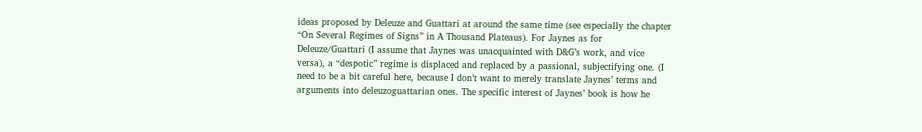ideas proposed by Deleuze and Guattari at around the same time (see especially the chapter “On Several Regimes of Signs” in A Thousand Plateaus). For Jaynes as for Deleuze/Guattari (I assume that Jaynes was unacquainted with D&G’s work, and vice versa), a “despotic” regime is displaced and replaced by a passional, subjectifying one. (I need to be a bit careful here, because I don’t want to merely translate Jaynes’ terms and arguments into deleuzoguattarian ones. The specific interest of Jaynes’ book is how he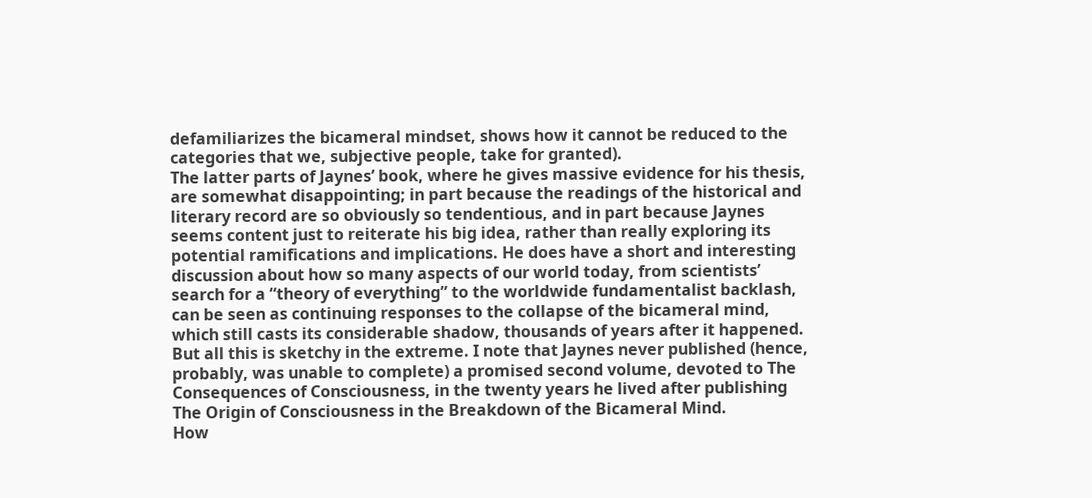defamiliarizes the bicameral mindset, shows how it cannot be reduced to the categories that we, subjective people, take for granted).
The latter parts of Jaynes’ book, where he gives massive evidence for his thesis, are somewhat disappointing; in part because the readings of the historical and literary record are so obviously so tendentious, and in part because Jaynes seems content just to reiterate his big idea, rather than really exploring its potential ramifications and implications. He does have a short and interesting discussion about how so many aspects of our world today, from scientists’ search for a “theory of everything” to the worldwide fundamentalist backlash, can be seen as continuing responses to the collapse of the bicameral mind, which still casts its considerable shadow, thousands of years after it happened. But all this is sketchy in the extreme. I note that Jaynes never published (hence, probably, was unable to complete) a promised second volume, devoted to The Consequences of Consciousness, in the twenty years he lived after publishing The Origin of Consciousness in the Breakdown of the Bicameral Mind.
How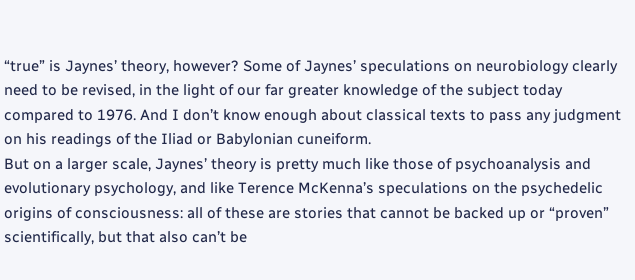“true” is Jaynes’ theory, however? Some of Jaynes’ speculations on neurobiology clearly need to be revised, in the light of our far greater knowledge of the subject today compared to 1976. And I don’t know enough about classical texts to pass any judgment on his readings of the Iliad or Babylonian cuneiform.
But on a larger scale, Jaynes’ theory is pretty much like those of psychoanalysis and evolutionary psychology, and like Terence McKenna’s speculations on the psychedelic origins of consciousness: all of these are stories that cannot be backed up or “proven” scientifically, but that also can’t be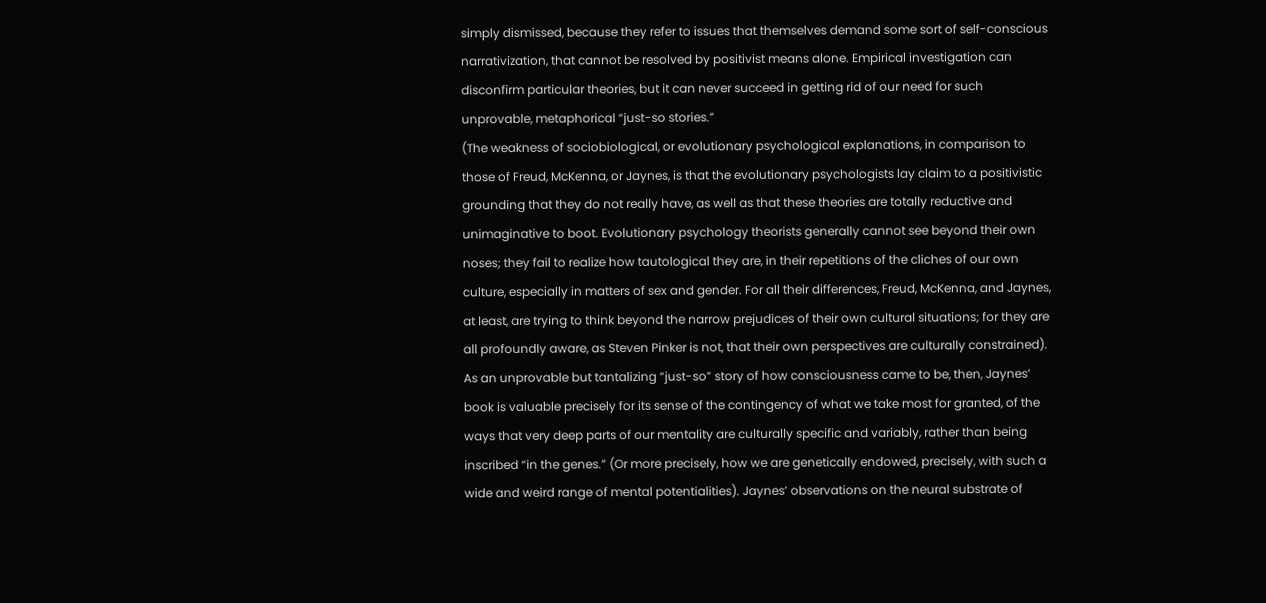simply dismissed, because they refer to issues that themselves demand some sort of self-conscious narrativization, that cannot be resolved by positivist means alone. Empirical investigation can disconfirm particular theories, but it can never succeed in getting rid of our need for such unprovable, metaphorical “just-so stories.”
(The weakness of sociobiological, or evolutionary psychological explanations, in comparison to those of Freud, McKenna, or Jaynes, is that the evolutionary psychologists lay claim to a positivistic grounding that they do not really have, as well as that these theories are totally reductive and unimaginative to boot. Evolutionary psychology theorists generally cannot see beyond their own noses; they fail to realize how tautological they are, in their repetitions of the cliches of our own culture, especially in matters of sex and gender. For all their differences, Freud, McKenna, and Jaynes, at least, are trying to think beyond the narrow prejudices of their own cultural situations; for they are all profoundly aware, as Steven Pinker is not, that their own perspectives are culturally constrained).
As an unprovable but tantalizing “just-so” story of how consciousness came to be, then, Jaynes’ book is valuable precisely for its sense of the contingency of what we take most for granted, of the ways that very deep parts of our mentality are culturally specific and variably, rather than being inscribed “in the genes.” (Or more precisely, how we are genetically endowed, precisely, with such a wide and weird range of mental potentialities). Jaynes’ observations on the neural substrate of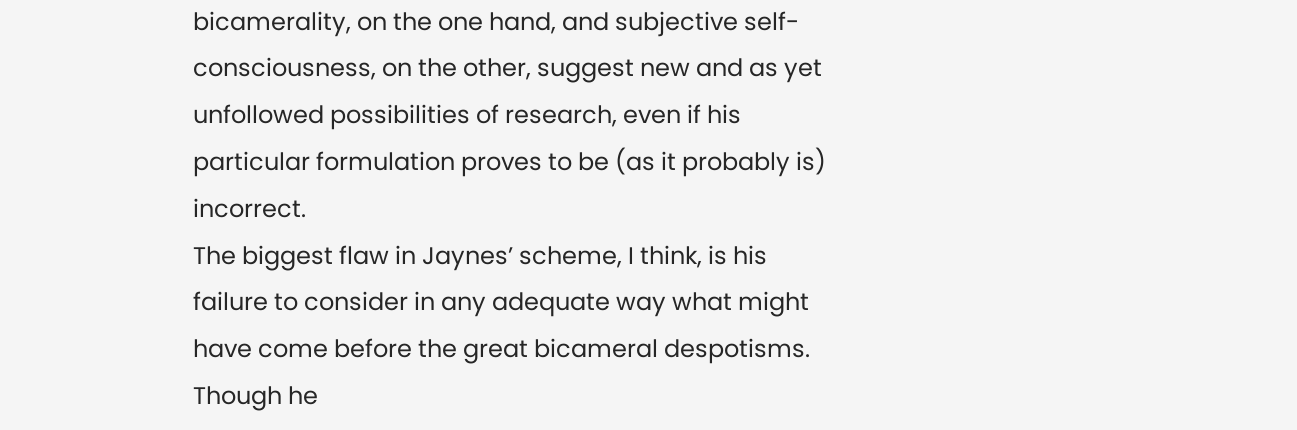bicamerality, on the one hand, and subjective self-consciousness, on the other, suggest new and as yet unfollowed possibilities of research, even if his particular formulation proves to be (as it probably is) incorrect.
The biggest flaw in Jaynes’ scheme, I think, is his failure to consider in any adequate way what might have come before the great bicameral despotisms. Though he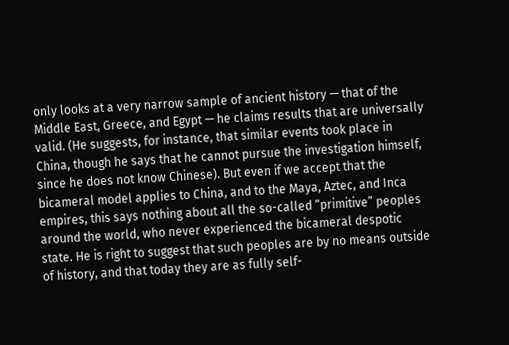only looks at a very narrow sample of ancient history — that of the Middle East, Greece, and Egypt — he claims results that are universally valid. (He suggests, for instance, that similar events took place in China, though he says that he cannot pursue the investigation himself, since he does not know Chinese). But even if we accept that the bicameral model applies to China, and to the Maya, Aztec, and Inca empires, this says nothing about all the so-called “primitive” peoples around the world, who never experienced the bicameral despotic state. He is right to suggest that such peoples are by no means outside of history, and that today they are as fully self-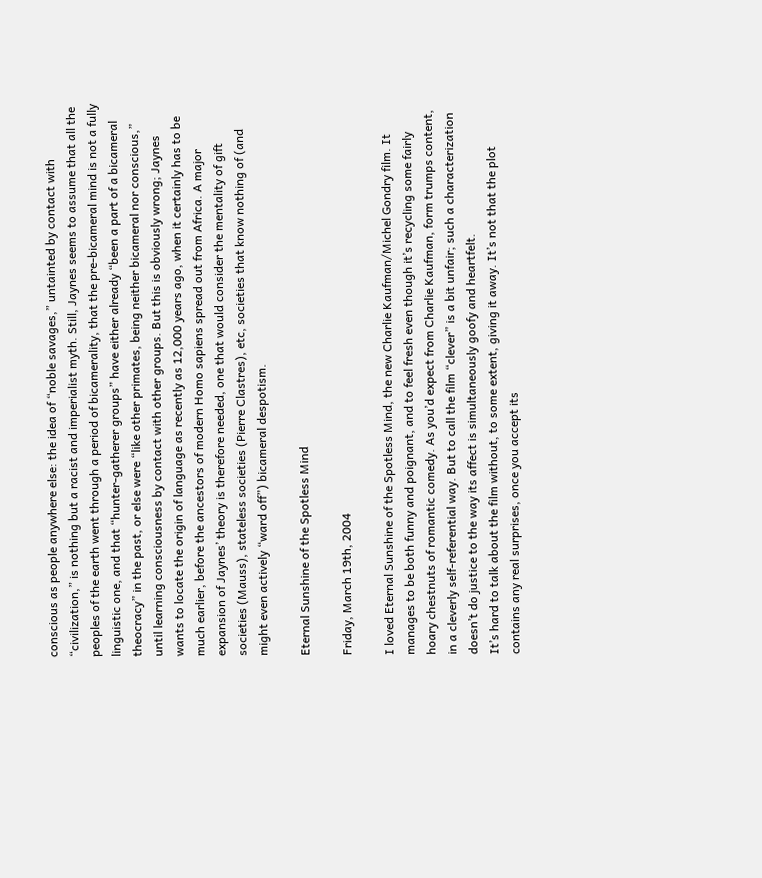conscious as people anywhere else: the idea of “noble savages,” untainted by contact with “civilization,” is nothing but a racist and imperialist myth. Still, Jaynes seems to assume that all the peoples of the earth went through a period of bicamerality, that the pre-bicameral mind is not a fully linguistic one, and that “hunter-gatherer groups” have either already “been a part of a bicameral theocracy” in the past, or else were “like other primates, being neither bicameral nor conscious,” until learning consciousness by contact with other groups. But this is obviously wrong; Jaynes wants to locate the origin of language as recently as 12,000 years ago, when it certainly has to be much earlier, before the ancestors of modern Homo sapiens spread out from Africa. A major expansion of Jaynes’ theory is therefore needed, one that would consider the mentality of gift societies (Mauss), stateless societies (Pierre Clastres), etc, societies that know nothing of (and might even actively “ward off”) bicameral despotism.

Eternal Sunshine of the Spotless Mind

Friday, March 19th, 2004

I loved Eternal Sunshine of the Spotless Mind, the new Charlie Kaufman/Michel Gondry film. It manages to be both funny and poignant, and to feel fresh even though it’s recycling some fairly hoary chestnuts of romantic comedy. As you’d expect from Charlie Kaufman, form trumps content, in a cleverly self-referential way. But to call the film “clever” is a bit unfair; such a characterization doesn’t do justice to the way its affect is simultaneously goofy and heartfelt.
It’s hard to talk about the film without, to some extent, giving it away. It’s not that the plot contains any real surprises, once you accept its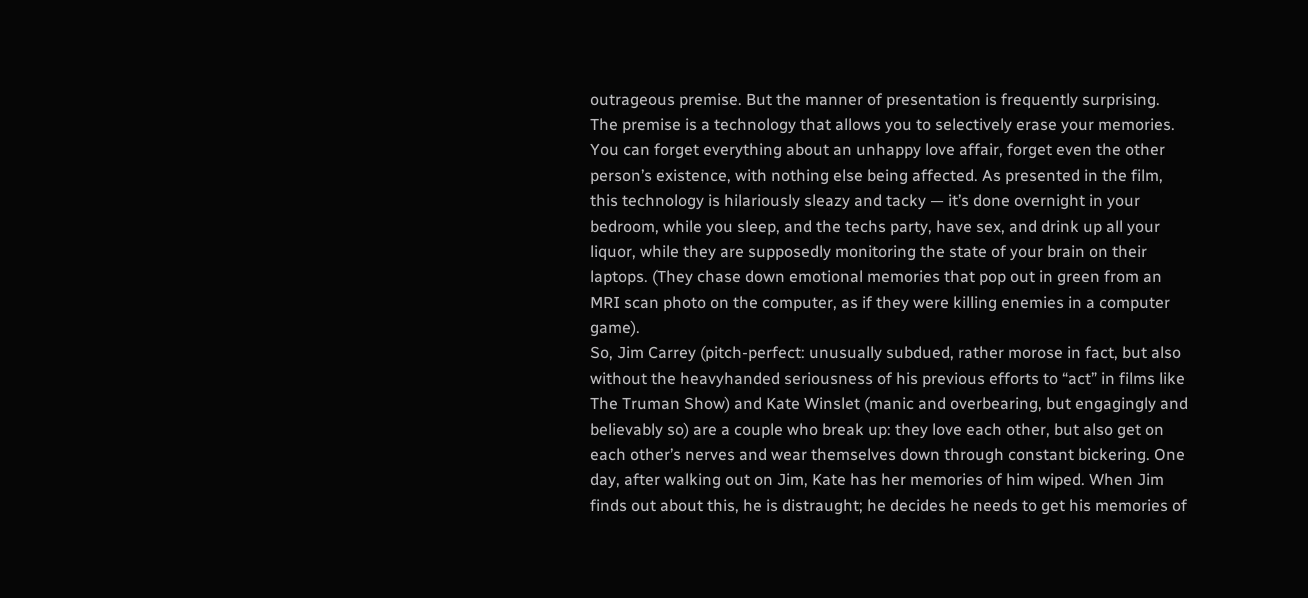outrageous premise. But the manner of presentation is frequently surprising.
The premise is a technology that allows you to selectively erase your memories. You can forget everything about an unhappy love affair, forget even the other person’s existence, with nothing else being affected. As presented in the film, this technology is hilariously sleazy and tacky — it’s done overnight in your bedroom, while you sleep, and the techs party, have sex, and drink up all your liquor, while they are supposedly monitoring the state of your brain on their laptops. (They chase down emotional memories that pop out in green from an MRI scan photo on the computer, as if they were killing enemies in a computer game).
So, Jim Carrey (pitch-perfect: unusually subdued, rather morose in fact, but also without the heavyhanded seriousness of his previous efforts to “act” in films like The Truman Show) and Kate Winslet (manic and overbearing, but engagingly and believably so) are a couple who break up: they love each other, but also get on each other’s nerves and wear themselves down through constant bickering. One day, after walking out on Jim, Kate has her memories of him wiped. When Jim finds out about this, he is distraught; he decides he needs to get his memories of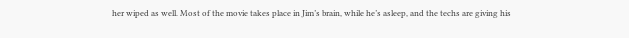her wiped as well. Most of the movie takes place in Jim’s brain, while he’s asleep, and the techs are giving his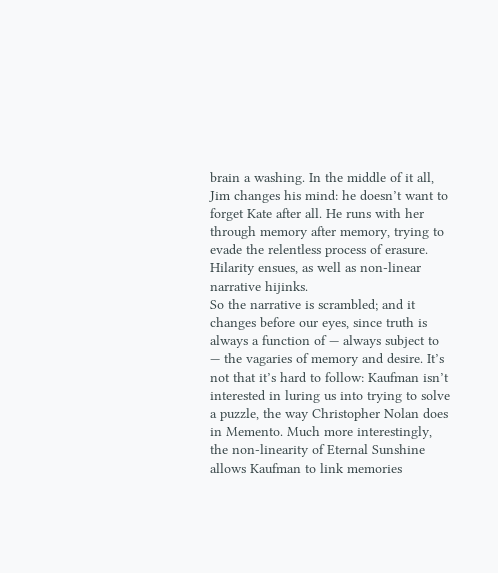brain a washing. In the middle of it all, Jim changes his mind: he doesn’t want to forget Kate after all. He runs with her through memory after memory, trying to evade the relentless process of erasure. Hilarity ensues, as well as non-linear narrative hijinks.
So the narrative is scrambled; and it changes before our eyes, since truth is always a function of — always subject to — the vagaries of memory and desire. It’s not that it’s hard to follow: Kaufman isn’t interested in luring us into trying to solve a puzzle, the way Christopher Nolan does in Memento. Much more interestingly, the non-linearity of Eternal Sunshine allows Kaufman to link memories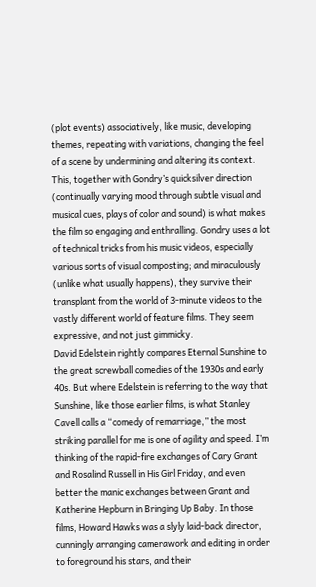(plot events) associatively, like music, developing themes, repeating with variations, changing the feel of a scene by undermining and altering its context. This, together with Gondry’s quicksilver direction (continually varying mood through subtle visual and musical cues, plays of color and sound) is what makes the film so engaging and enthralling. Gondry uses a lot of technical tricks from his music videos, especially various sorts of visual composting; and miraculously (unlike what usually happens), they survive their transplant from the world of 3-minute videos to the vastly different world of feature films. They seem expressive, and not just gimmicky.
David Edelstein rightly compares Eternal Sunshine to the great screwball comedies of the 1930s and early 40s. But where Edelstein is referring to the way that Sunshine, like those earlier films, is what Stanley Cavell calls a “comedy of remarriage,” the most striking parallel for me is one of agility and speed. I’m thinking of the rapid-fire exchanges of Cary Grant and Rosalind Russell in His Girl Friday, and even better the manic exchanges between Grant and Katherine Hepburn in Bringing Up Baby. In those films, Howard Hawks was a slyly laid-back director, cunningly arranging camerawork and editing in order to foreground his stars, and their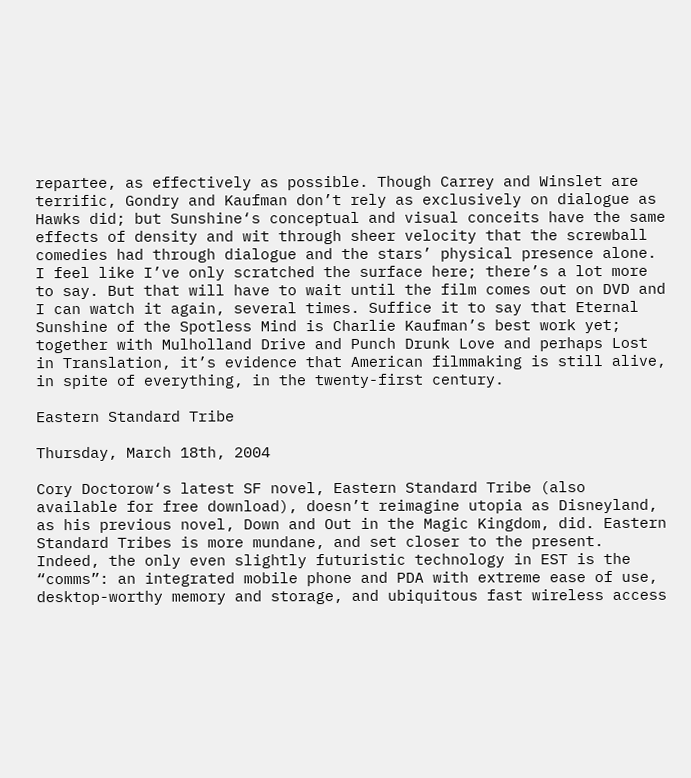repartee, as effectively as possible. Though Carrey and Winslet are terrific, Gondry and Kaufman don’t rely as exclusively on dialogue as Hawks did; but Sunshine‘s conceptual and visual conceits have the same effects of density and wit through sheer velocity that the screwball comedies had through dialogue and the stars’ physical presence alone.
I feel like I’ve only scratched the surface here; there’s a lot more to say. But that will have to wait until the film comes out on DVD and I can watch it again, several times. Suffice it to say that Eternal Sunshine of the Spotless Mind is Charlie Kaufman’s best work yet; together with Mulholland Drive and Punch Drunk Love and perhaps Lost in Translation, it’s evidence that American filmmaking is still alive, in spite of everything, in the twenty-first century.

Eastern Standard Tribe

Thursday, March 18th, 2004

Cory Doctorow‘s latest SF novel, Eastern Standard Tribe (also available for free download), doesn’t reimagine utopia as Disneyland, as his previous novel, Down and Out in the Magic Kingdom, did. Eastern Standard Tribes is more mundane, and set closer to the present.
Indeed, the only even slightly futuristic technology in EST is the “comms”: an integrated mobile phone and PDA with extreme ease of use, desktop-worthy memory and storage, and ubiquitous fast wireless access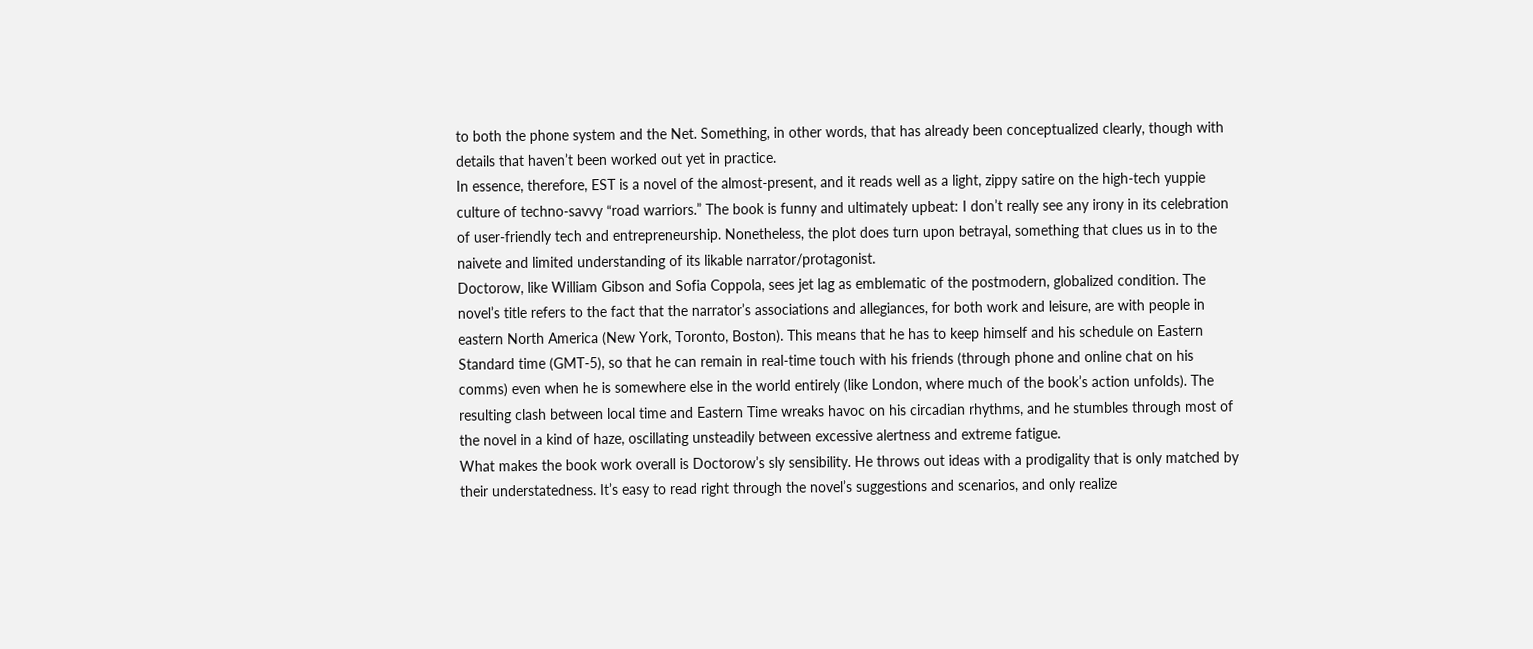to both the phone system and the Net. Something, in other words, that has already been conceptualized clearly, though with details that haven’t been worked out yet in practice.
In essence, therefore, EST is a novel of the almost-present, and it reads well as a light, zippy satire on the high-tech yuppie culture of techno-savvy “road warriors.” The book is funny and ultimately upbeat: I don’t really see any irony in its celebration of user-friendly tech and entrepreneurship. Nonetheless, the plot does turn upon betrayal, something that clues us in to the naivete and limited understanding of its likable narrator/protagonist.
Doctorow, like William Gibson and Sofia Coppola, sees jet lag as emblematic of the postmodern, globalized condition. The novel’s title refers to the fact that the narrator’s associations and allegiances, for both work and leisure, are with people in eastern North America (New York, Toronto, Boston). This means that he has to keep himself and his schedule on Eastern Standard time (GMT-5), so that he can remain in real-time touch with his friends (through phone and online chat on his comms) even when he is somewhere else in the world entirely (like London, where much of the book’s action unfolds). The resulting clash between local time and Eastern Time wreaks havoc on his circadian rhythms, and he stumbles through most of the novel in a kind of haze, oscillating unsteadily between excessive alertness and extreme fatigue.
What makes the book work overall is Doctorow’s sly sensibility. He throws out ideas with a prodigality that is only matched by their understatedness. It’s easy to read right through the novel’s suggestions and scenarios, and only realize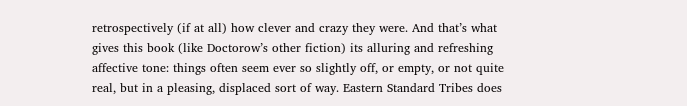retrospectively (if at all) how clever and crazy they were. And that’s what gives this book (like Doctorow’s other fiction) its alluring and refreshing affective tone: things often seem ever so slightly off, or empty, or not quite real, but in a pleasing, displaced sort of way. Eastern Standard Tribes does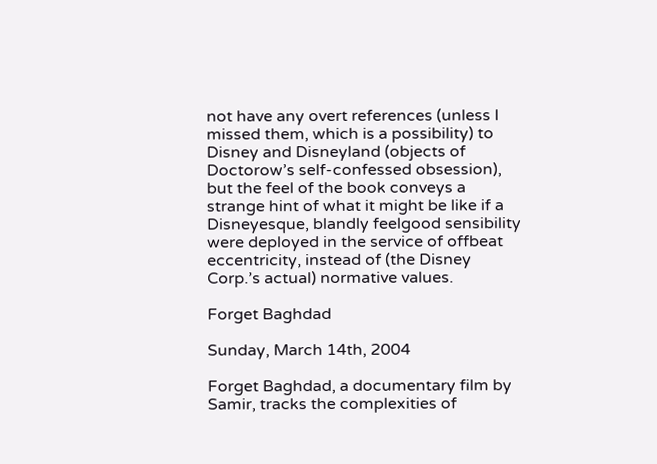not have any overt references (unless I missed them, which is a possibility) to Disney and Disneyland (objects of Doctorow’s self-confessed obsession), but the feel of the book conveys a strange hint of what it might be like if a Disneyesque, blandly feelgood sensibility were deployed in the service of offbeat eccentricity, instead of (the Disney Corp.’s actual) normative values.

Forget Baghdad

Sunday, March 14th, 2004

Forget Baghdad, a documentary film by Samir, tracks the complexities of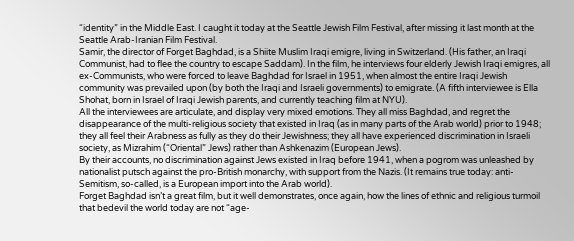“identity” in the Middle East. I caught it today at the Seattle Jewish Film Festival, after missing it last month at the Seattle Arab-Iranian Film Festival.
Samir, the director of Forget Baghdad, is a Shiite Muslim Iraqi emigre, living in Switzerland. (His father, an Iraqi Communist, had to flee the country to escape Saddam). In the film, he interviews four elderly Jewish Iraqi emigres, all ex-Communists, who were forced to leave Baghdad for Israel in 1951, when almost the entire Iraqi Jewish community was prevailed upon (by both the Iraqi and Israeli governments) to emigrate. (A fifth interviewee is Ella Shohat, born in Israel of Iraqi Jewish parents, and currently teaching film at NYU).
All the interviewees are articulate, and display very mixed emotions. They all miss Baghdad, and regret the disappearance of the multi-religious society that existed in Iraq (as in many parts of the Arab world) prior to 1948; they all feel their Arabness as fully as they do their Jewishness; they all have experienced discrimination in Israeli society, as Mizrahim (“Oriental” Jews) rather than Ashkenazim (European Jews).
By their accounts, no discrimination against Jews existed in Iraq before 1941, when a pogrom was unleashed by nationalist putsch against the pro-British monarchy, with support from the Nazis. (It remains true today: anti-Semitism, so-called, is a European import into the Arab world).
Forget Baghdad isn’t a great film, but it well demonstrates, once again, how the lines of ethnic and religious turmoil that bedevil the world today are not “age-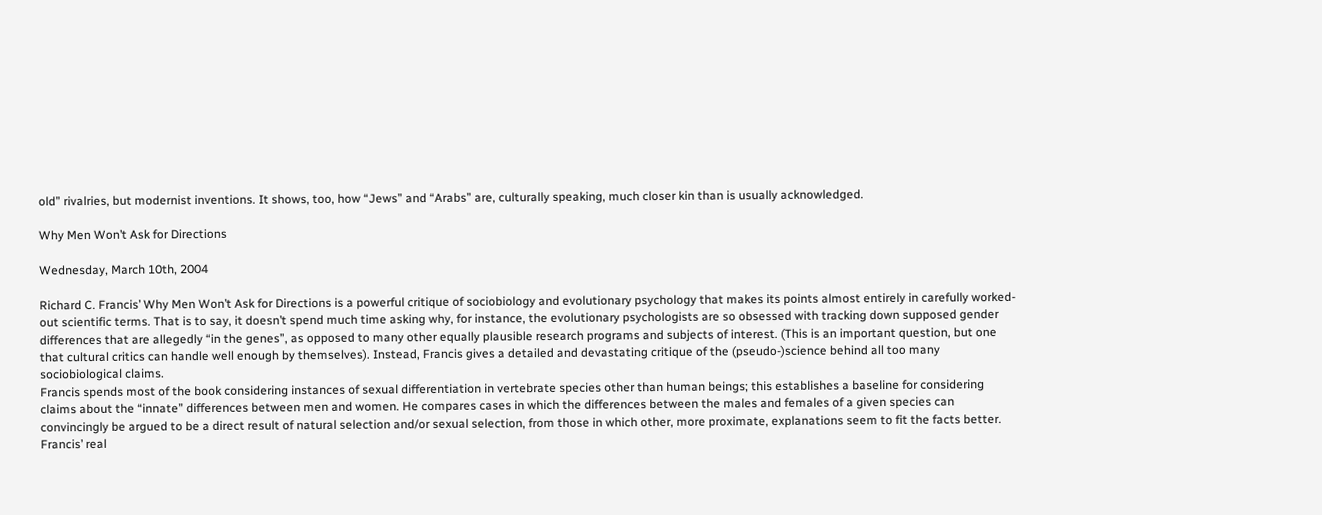old” rivalries, but modernist inventions. It shows, too, how “Jews” and “Arabs” are, culturally speaking, much closer kin than is usually acknowledged.

Why Men Won’t Ask for Directions

Wednesday, March 10th, 2004

Richard C. Francis’ Why Men Won’t Ask for Directions is a powerful critique of sociobiology and evolutionary psychology that makes its points almost entirely in carefully worked-out scientific terms. That is to say, it doesn’t spend much time asking why, for instance, the evolutionary psychologists are so obsessed with tracking down supposed gender differences that are allegedly “in the genes”, as opposed to many other equally plausible research programs and subjects of interest. (This is an important question, but one that cultural critics can handle well enough by themselves). Instead, Francis gives a detailed and devastating critique of the (pseudo-)science behind all too many sociobiological claims.
Francis spends most of the book considering instances of sexual differentiation in vertebrate species other than human beings; this establishes a baseline for considering claims about the “innate” differences between men and women. He compares cases in which the differences between the males and females of a given species can convincingly be argued to be a direct result of natural selection and/or sexual selection, from those in which other, more proximate, explanations seem to fit the facts better.
Francis’ real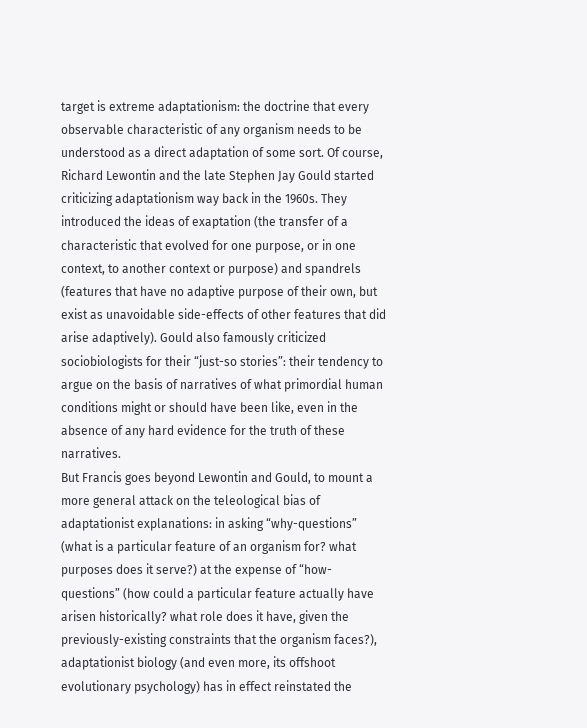target is extreme adaptationism: the doctrine that every observable characteristic of any organism needs to be understood as a direct adaptation of some sort. Of course, Richard Lewontin and the late Stephen Jay Gould started criticizing adaptationism way back in the 1960s. They introduced the ideas of exaptation (the transfer of a characteristic that evolved for one purpose, or in one context, to another context or purpose) and spandrels (features that have no adaptive purpose of their own, but exist as unavoidable side-effects of other features that did arise adaptively). Gould also famously criticized sociobiologists for their “just-so stories”: their tendency to argue on the basis of narratives of what primordial human conditions might or should have been like, even in the absence of any hard evidence for the truth of these narratives.
But Francis goes beyond Lewontin and Gould, to mount a more general attack on the teleological bias of adaptationist explanations: in asking “why-questions” (what is a particular feature of an organism for? what purposes does it serve?) at the expense of “how-questions” (how could a particular feature actually have arisen historically? what role does it have, given the previously-existing constraints that the organism faces?), adaptationist biology (and even more, its offshoot evolutionary psychology) has in effect reinstated the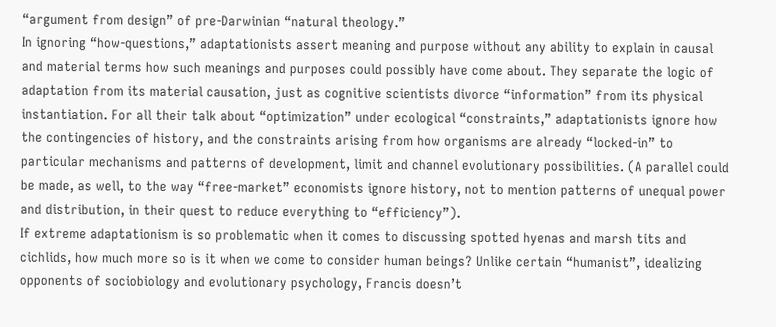“argument from design” of pre-Darwinian “natural theology.”
In ignoring “how-questions,” adaptationists assert meaning and purpose without any ability to explain in causal and material terms how such meanings and purposes could possibly have come about. They separate the logic of adaptation from its material causation, just as cognitive scientists divorce “information” from its physical instantiation. For all their talk about “optimization” under ecological “constraints,” adaptationists ignore how the contingencies of history, and the constraints arising from how organisms are already “locked-in” to particular mechanisms and patterns of development, limit and channel evolutionary possibilities. (A parallel could be made, as well, to the way “free-market” economists ignore history, not to mention patterns of unequal power and distribution, in their quest to reduce everything to “efficiency”).
If extreme adaptationism is so problematic when it comes to discussing spotted hyenas and marsh tits and cichlids, how much more so is it when we come to consider human beings? Unlike certain “humanist”, idealizing opponents of sociobiology and evolutionary psychology, Francis doesn’t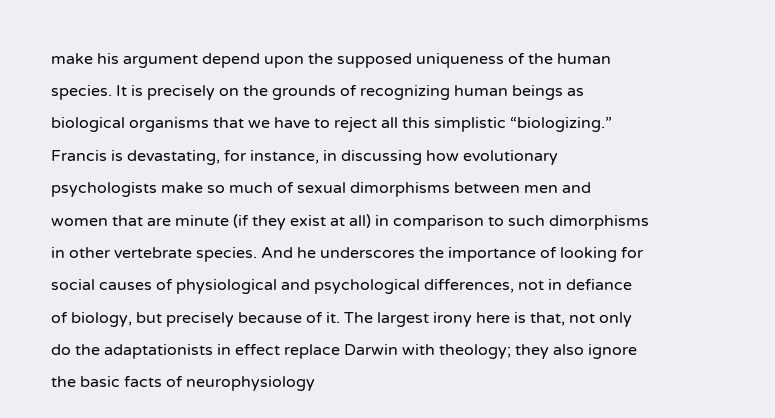make his argument depend upon the supposed uniqueness of the human species. It is precisely on the grounds of recognizing human beings as biological organisms that we have to reject all this simplistic “biologizing.” Francis is devastating, for instance, in discussing how evolutionary psychologists make so much of sexual dimorphisms between men and women that are minute (if they exist at all) in comparison to such dimorphisms in other vertebrate species. And he underscores the importance of looking for social causes of physiological and psychological differences, not in defiance of biology, but precisely because of it. The largest irony here is that, not only do the adaptationists in effect replace Darwin with theology; they also ignore the basic facts of neurophysiology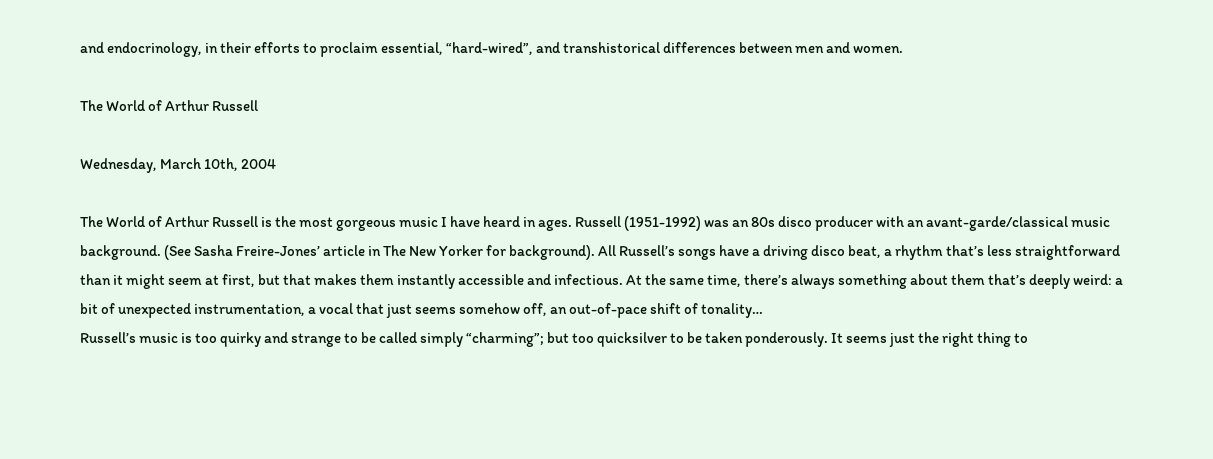and endocrinology, in their efforts to proclaim essential, “hard-wired”, and transhistorical differences between men and women.

The World of Arthur Russell

Wednesday, March 10th, 2004

The World of Arthur Russell is the most gorgeous music I have heard in ages. Russell (1951-1992) was an 80s disco producer with an avant-garde/classical music background. (See Sasha Freire-Jones’ article in The New Yorker for background). All Russell’s songs have a driving disco beat, a rhythm that’s less straightforward than it might seem at first, but that makes them instantly accessible and infectious. At the same time, there’s always something about them that’s deeply weird: a bit of unexpected instrumentation, a vocal that just seems somehow off, an out-of-pace shift of tonality…
Russell’s music is too quirky and strange to be called simply “charming”; but too quicksilver to be taken ponderously. It seems just the right thing to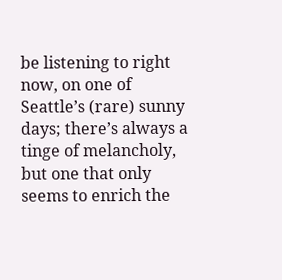be listening to right now, on one of Seattle’s (rare) sunny days; there’s always a tinge of melancholy, but one that only seems to enrich the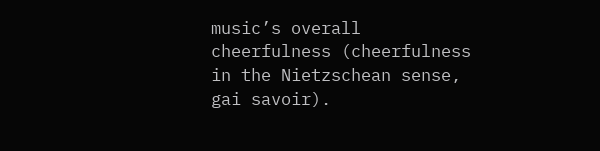music’s overall cheerfulness (cheerfulness in the Nietzschean sense, gai savoir).